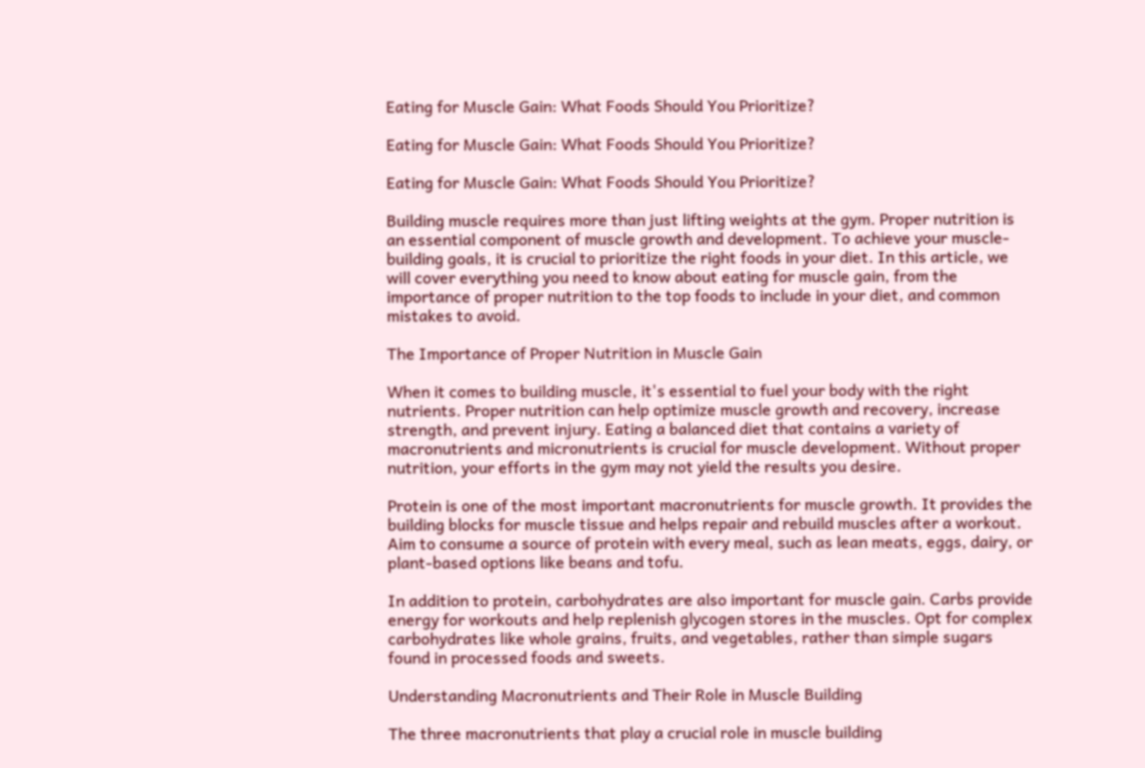Eating for Muscle Gain: What Foods Should You Prioritize?

Eating for Muscle Gain: What Foods Should You Prioritize?

Eating for Muscle Gain: What Foods Should You Prioritize?

Building muscle requires more than just lifting weights at the gym. Proper nutrition is an essential component of muscle growth and development. To achieve your muscle-building goals, it is crucial to prioritize the right foods in your diet. In this article, we will cover everything you need to know about eating for muscle gain, from the importance of proper nutrition to the top foods to include in your diet, and common mistakes to avoid.

The Importance of Proper Nutrition in Muscle Gain

When it comes to building muscle, it's essential to fuel your body with the right nutrients. Proper nutrition can help optimize muscle growth and recovery, increase strength, and prevent injury. Eating a balanced diet that contains a variety of macronutrients and micronutrients is crucial for muscle development. Without proper nutrition, your efforts in the gym may not yield the results you desire.

Protein is one of the most important macronutrients for muscle growth. It provides the building blocks for muscle tissue and helps repair and rebuild muscles after a workout. Aim to consume a source of protein with every meal, such as lean meats, eggs, dairy, or plant-based options like beans and tofu.

In addition to protein, carbohydrates are also important for muscle gain. Carbs provide energy for workouts and help replenish glycogen stores in the muscles. Opt for complex carbohydrates like whole grains, fruits, and vegetables, rather than simple sugars found in processed foods and sweets.

Understanding Macronutrients and Their Role in Muscle Building

The three macronutrients that play a crucial role in muscle building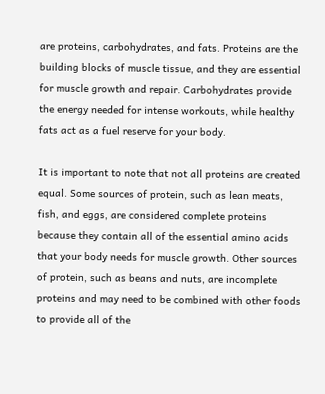are proteins, carbohydrates, and fats. Proteins are the building blocks of muscle tissue, and they are essential for muscle growth and repair. Carbohydrates provide the energy needed for intense workouts, while healthy fats act as a fuel reserve for your body.

It is important to note that not all proteins are created equal. Some sources of protein, such as lean meats, fish, and eggs, are considered complete proteins because they contain all of the essential amino acids that your body needs for muscle growth. Other sources of protein, such as beans and nuts, are incomplete proteins and may need to be combined with other foods to provide all of the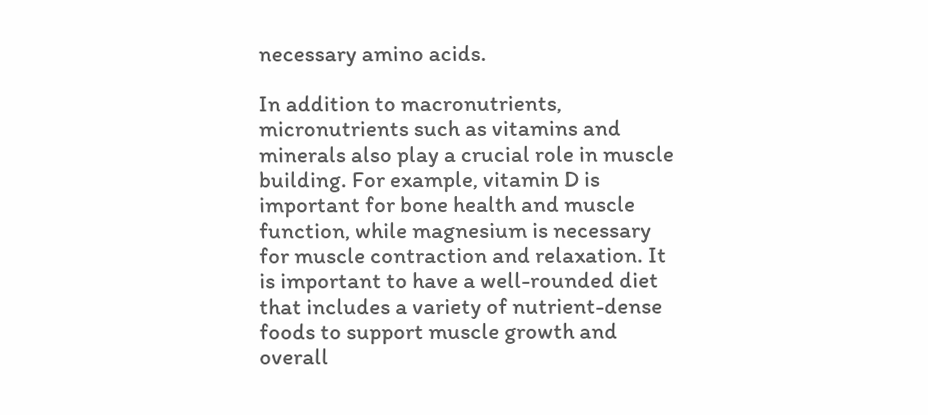necessary amino acids.

In addition to macronutrients, micronutrients such as vitamins and minerals also play a crucial role in muscle building. For example, vitamin D is important for bone health and muscle function, while magnesium is necessary for muscle contraction and relaxation. It is important to have a well-rounded diet that includes a variety of nutrient-dense foods to support muscle growth and overall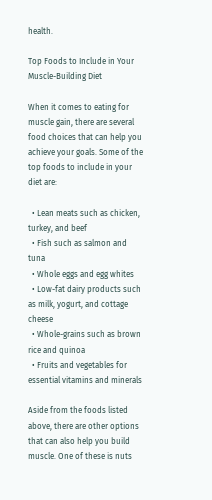health.

Top Foods to Include in Your Muscle-Building Diet

When it comes to eating for muscle gain, there are several food choices that can help you achieve your goals. Some of the top foods to include in your diet are:

  • Lean meats such as chicken, turkey, and beef
  • Fish such as salmon and tuna
  • Whole eggs and egg whites
  • Low-fat dairy products such as milk, yogurt, and cottage cheese
  • Whole-grains such as brown rice and quinoa
  • Fruits and vegetables for essential vitamins and minerals

Aside from the foods listed above, there are other options that can also help you build muscle. One of these is nuts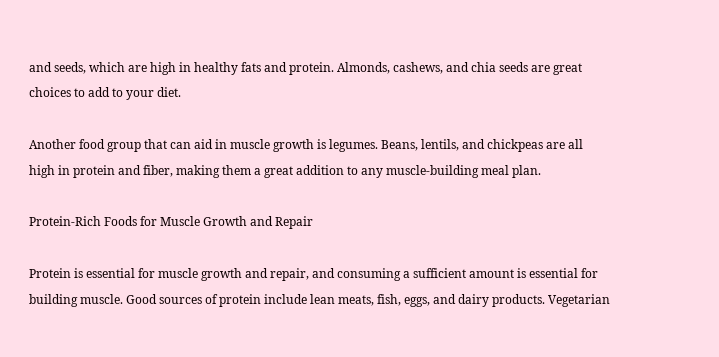and seeds, which are high in healthy fats and protein. Almonds, cashews, and chia seeds are great choices to add to your diet.

Another food group that can aid in muscle growth is legumes. Beans, lentils, and chickpeas are all high in protein and fiber, making them a great addition to any muscle-building meal plan.

Protein-Rich Foods for Muscle Growth and Repair

Protein is essential for muscle growth and repair, and consuming a sufficient amount is essential for building muscle. Good sources of protein include lean meats, fish, eggs, and dairy products. Vegetarian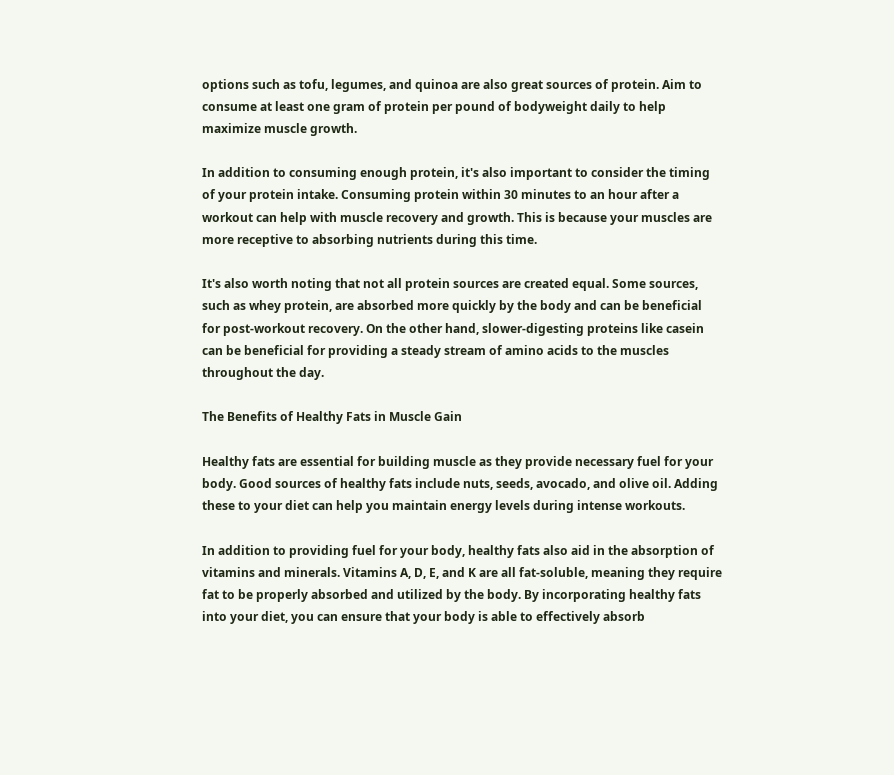options such as tofu, legumes, and quinoa are also great sources of protein. Aim to consume at least one gram of protein per pound of bodyweight daily to help maximize muscle growth.

In addition to consuming enough protein, it's also important to consider the timing of your protein intake. Consuming protein within 30 minutes to an hour after a workout can help with muscle recovery and growth. This is because your muscles are more receptive to absorbing nutrients during this time.

It's also worth noting that not all protein sources are created equal. Some sources, such as whey protein, are absorbed more quickly by the body and can be beneficial for post-workout recovery. On the other hand, slower-digesting proteins like casein can be beneficial for providing a steady stream of amino acids to the muscles throughout the day.

The Benefits of Healthy Fats in Muscle Gain

Healthy fats are essential for building muscle as they provide necessary fuel for your body. Good sources of healthy fats include nuts, seeds, avocado, and olive oil. Adding these to your diet can help you maintain energy levels during intense workouts.

In addition to providing fuel for your body, healthy fats also aid in the absorption of vitamins and minerals. Vitamins A, D, E, and K are all fat-soluble, meaning they require fat to be properly absorbed and utilized by the body. By incorporating healthy fats into your diet, you can ensure that your body is able to effectively absorb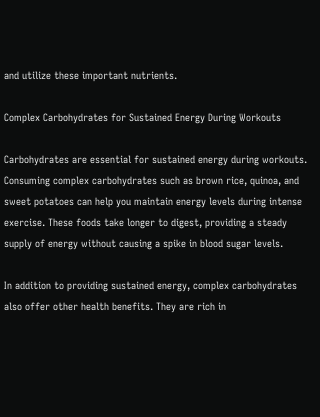and utilize these important nutrients.

Complex Carbohydrates for Sustained Energy During Workouts

Carbohydrates are essential for sustained energy during workouts. Consuming complex carbohydrates such as brown rice, quinoa, and sweet potatoes can help you maintain energy levels during intense exercise. These foods take longer to digest, providing a steady supply of energy without causing a spike in blood sugar levels.

In addition to providing sustained energy, complex carbohydrates also offer other health benefits. They are rich in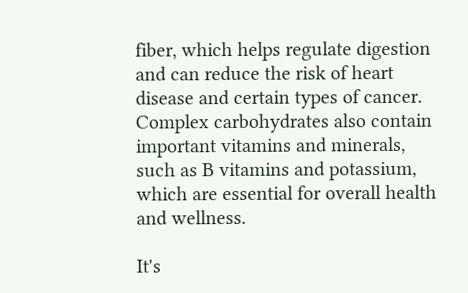fiber, which helps regulate digestion and can reduce the risk of heart disease and certain types of cancer. Complex carbohydrates also contain important vitamins and minerals, such as B vitamins and potassium, which are essential for overall health and wellness.

It's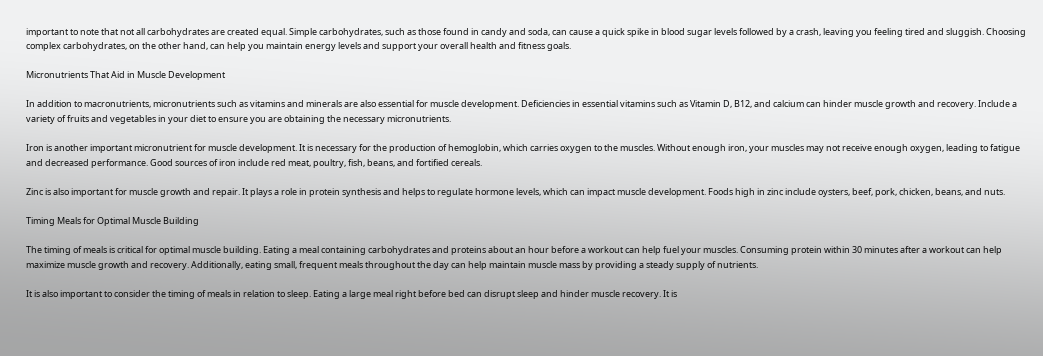important to note that not all carbohydrates are created equal. Simple carbohydrates, such as those found in candy and soda, can cause a quick spike in blood sugar levels followed by a crash, leaving you feeling tired and sluggish. Choosing complex carbohydrates, on the other hand, can help you maintain energy levels and support your overall health and fitness goals.

Micronutrients That Aid in Muscle Development

In addition to macronutrients, micronutrients such as vitamins and minerals are also essential for muscle development. Deficiencies in essential vitamins such as Vitamin D, B12, and calcium can hinder muscle growth and recovery. Include a variety of fruits and vegetables in your diet to ensure you are obtaining the necessary micronutrients.

Iron is another important micronutrient for muscle development. It is necessary for the production of hemoglobin, which carries oxygen to the muscles. Without enough iron, your muscles may not receive enough oxygen, leading to fatigue and decreased performance. Good sources of iron include red meat, poultry, fish, beans, and fortified cereals.

Zinc is also important for muscle growth and repair. It plays a role in protein synthesis and helps to regulate hormone levels, which can impact muscle development. Foods high in zinc include oysters, beef, pork, chicken, beans, and nuts.

Timing Meals for Optimal Muscle Building

The timing of meals is critical for optimal muscle building. Eating a meal containing carbohydrates and proteins about an hour before a workout can help fuel your muscles. Consuming protein within 30 minutes after a workout can help maximize muscle growth and recovery. Additionally, eating small, frequent meals throughout the day can help maintain muscle mass by providing a steady supply of nutrients.

It is also important to consider the timing of meals in relation to sleep. Eating a large meal right before bed can disrupt sleep and hinder muscle recovery. It is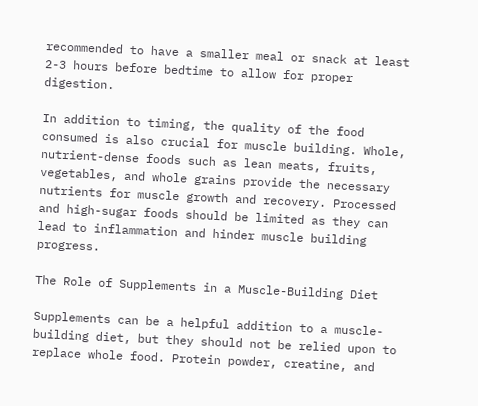recommended to have a smaller meal or snack at least 2-3 hours before bedtime to allow for proper digestion.

In addition to timing, the quality of the food consumed is also crucial for muscle building. Whole, nutrient-dense foods such as lean meats, fruits, vegetables, and whole grains provide the necessary nutrients for muscle growth and recovery. Processed and high-sugar foods should be limited as they can lead to inflammation and hinder muscle building progress.

The Role of Supplements in a Muscle-Building Diet

Supplements can be a helpful addition to a muscle-building diet, but they should not be relied upon to replace whole food. Protein powder, creatine, and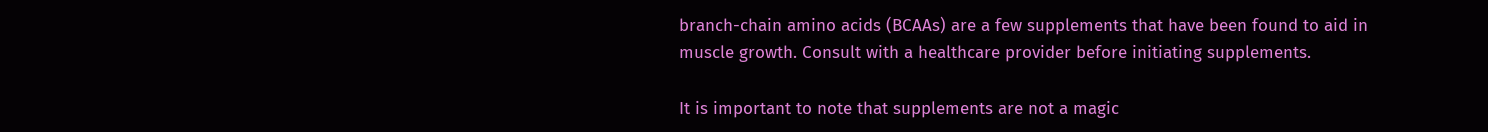branch-chain amino acids (BCAAs) are a few supplements that have been found to aid in muscle growth. Consult with a healthcare provider before initiating supplements.

It is important to note that supplements are not a magic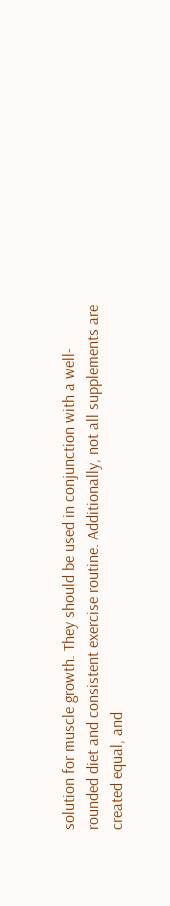solution for muscle growth. They should be used in conjunction with a well-rounded diet and consistent exercise routine. Additionally, not all supplements are created equal, and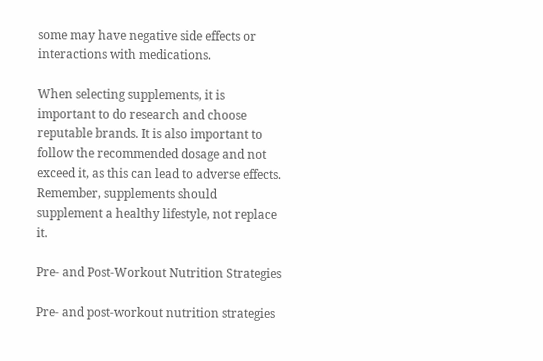some may have negative side effects or interactions with medications.

When selecting supplements, it is important to do research and choose reputable brands. It is also important to follow the recommended dosage and not exceed it, as this can lead to adverse effects. Remember, supplements should supplement a healthy lifestyle, not replace it.

Pre- and Post-Workout Nutrition Strategies

Pre- and post-workout nutrition strategies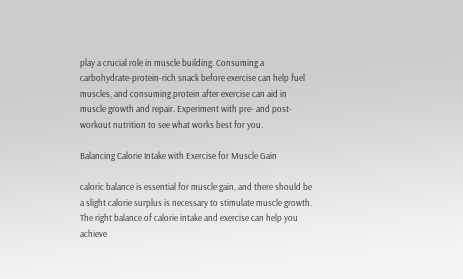play a crucial role in muscle building. Consuming a carbohydrate-protein-rich snack before exercise can help fuel muscles, and consuming protein after exercise can aid in muscle growth and repair. Experiment with pre- and post-workout nutrition to see what works best for you.

Balancing Calorie Intake with Exercise for Muscle Gain

caloric balance is essential for muscle gain, and there should be a slight calorie surplus is necessary to stimulate muscle growth. The right balance of calorie intake and exercise can help you achieve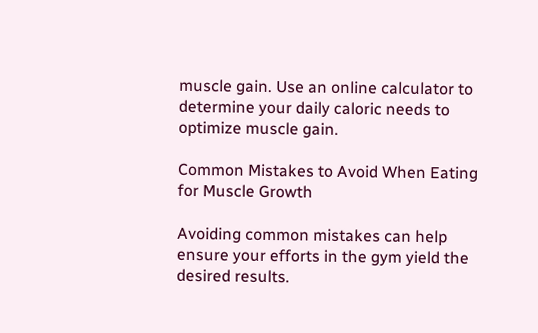muscle gain. Use an online calculator to determine your daily caloric needs to optimize muscle gain.

Common Mistakes to Avoid When Eating for Muscle Growth

Avoiding common mistakes can help ensure your efforts in the gym yield the desired results.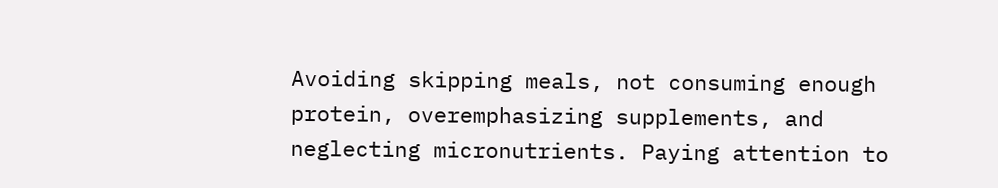Avoiding skipping meals, not consuming enough protein, overemphasizing supplements, and neglecting micronutrients. Paying attention to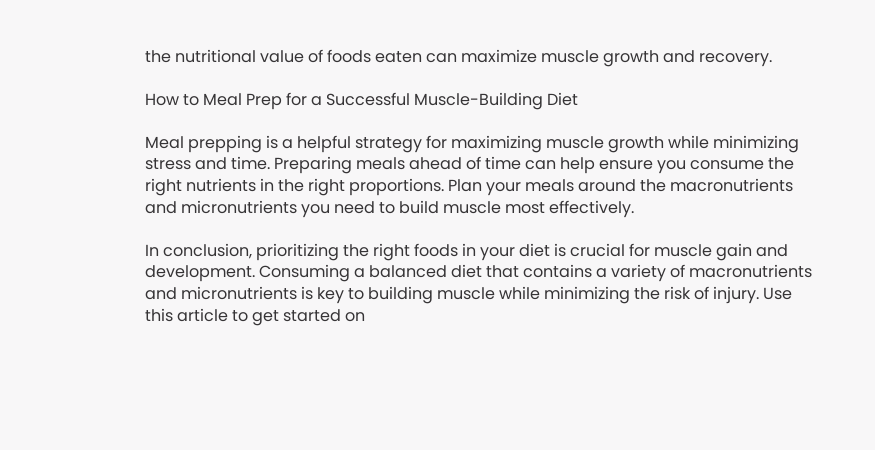the nutritional value of foods eaten can maximize muscle growth and recovery.

How to Meal Prep for a Successful Muscle-Building Diet

Meal prepping is a helpful strategy for maximizing muscle growth while minimizing stress and time. Preparing meals ahead of time can help ensure you consume the right nutrients in the right proportions. Plan your meals around the macronutrients and micronutrients you need to build muscle most effectively.

In conclusion, prioritizing the right foods in your diet is crucial for muscle gain and development. Consuming a balanced diet that contains a variety of macronutrients and micronutrients is key to building muscle while minimizing the risk of injury. Use this article to get started on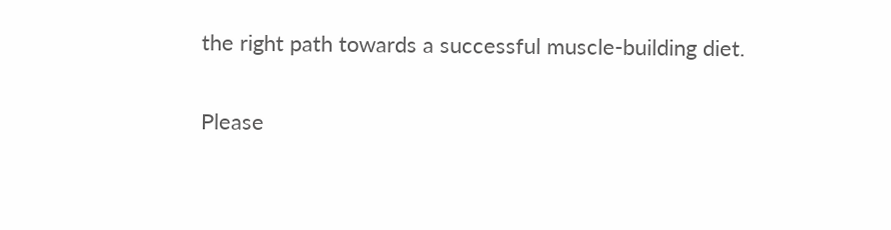the right path towards a successful muscle-building diet.

Please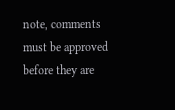note, comments must be approved before they are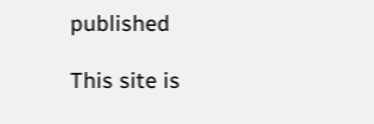published

This site is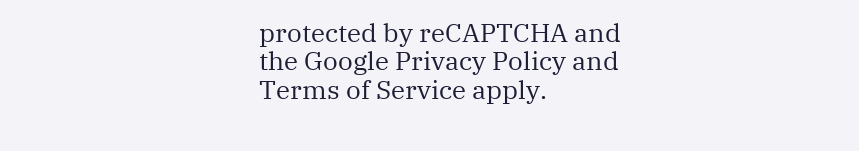protected by reCAPTCHA and the Google Privacy Policy and Terms of Service apply.